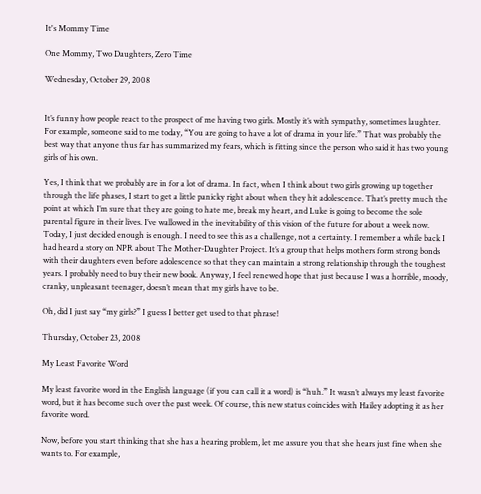It's Mommy Time

One Mommy, Two Daughters, Zero Time

Wednesday, October 29, 2008


It’s funny how people react to the prospect of me having two girls. Mostly it’s with sympathy, sometimes laughter. For example, someone said to me today, “You are going to have a lot of drama in your life.” That was probably the best way that anyone thus far has summarized my fears, which is fitting since the person who said it has two young girls of his own.

Yes, I think that we probably are in for a lot of drama. In fact, when I think about two girls growing up together through the life phases, I start to get a little panicky right about when they hit adolescence. That’s pretty much the point at which I’m sure that they are going to hate me, break my heart, and Luke is going to become the sole parental figure in their lives. I’ve wallowed in the inevitability of this vision of the future for about a week now. Today, I just decided enough is enough. I need to see this as a challenge, not a certainty. I remember a while back I had heard a story on NPR about The Mother-Daughter Project. It’s a group that helps mothers form strong bonds with their daughters even before adolescence so that they can maintain a strong relationship through the toughest years. I probably need to buy their new book. Anyway, I feel renewed hope that just because I was a horrible, moody, cranky, unpleasant teenager, doesn’t mean that my girls have to be.

Oh, did I just say “my girls?” I guess I better get used to that phrase!

Thursday, October 23, 2008

My Least Favorite Word

My least favorite word in the English language (if you can call it a word) is “huh.” It wasn’t always my least favorite word, but it has become such over the past week. Of course, this new status coincides with Hailey adopting it as her favorite word.

Now, before you start thinking that she has a hearing problem, let me assure you that she hears just fine when she wants to. For example,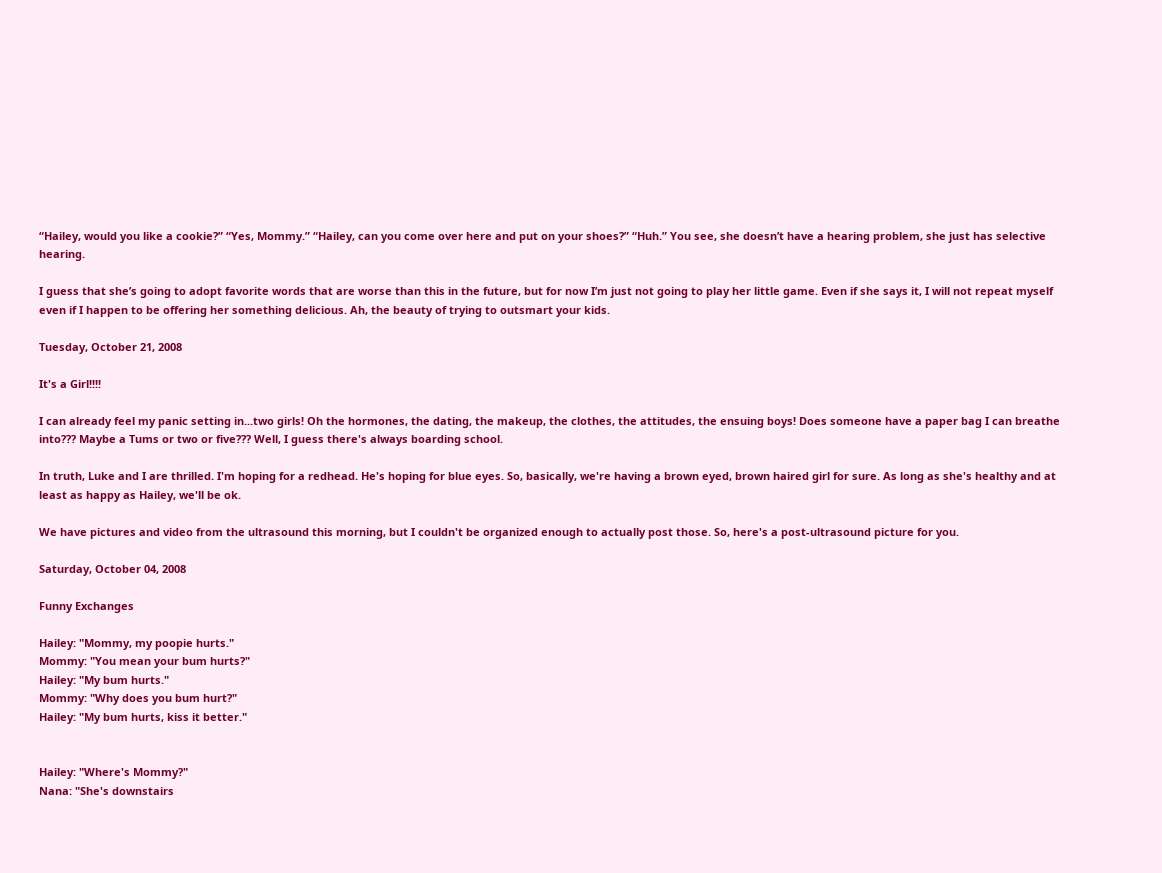“Hailey, would you like a cookie?” “Yes, Mommy.” “Hailey, can you come over here and put on your shoes?” “Huh.” You see, she doesn’t have a hearing problem, she just has selective hearing.

I guess that she’s going to adopt favorite words that are worse than this in the future, but for now I’m just not going to play her little game. Even if she says it, I will not repeat myself even if I happen to be offering her something delicious. Ah, the beauty of trying to outsmart your kids.

Tuesday, October 21, 2008

It's a Girl!!!!

I can already feel my panic setting in...two girls! Oh the hormones, the dating, the makeup, the clothes, the attitudes, the ensuing boys! Does someone have a paper bag I can breathe into??? Maybe a Tums or two or five??? Well, I guess there's always boarding school.

In truth, Luke and I are thrilled. I'm hoping for a redhead. He's hoping for blue eyes. So, basically, we're having a brown eyed, brown haired girl for sure. As long as she's healthy and at least as happy as Hailey, we'll be ok.

We have pictures and video from the ultrasound this morning, but I couldn't be organized enough to actually post those. So, here's a post-ultrasound picture for you.

Saturday, October 04, 2008

Funny Exchanges

Hailey: "Mommy, my poopie hurts."
Mommy: "You mean your bum hurts?"
Hailey: "My bum hurts."
Mommy: "Why does you bum hurt?"
Hailey: "My bum hurts, kiss it better."


Hailey: "Where's Mommy?"
Nana: "She's downstairs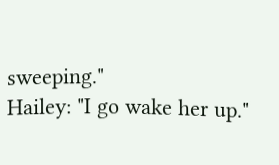sweeping."
Hailey: "I go wake her up."